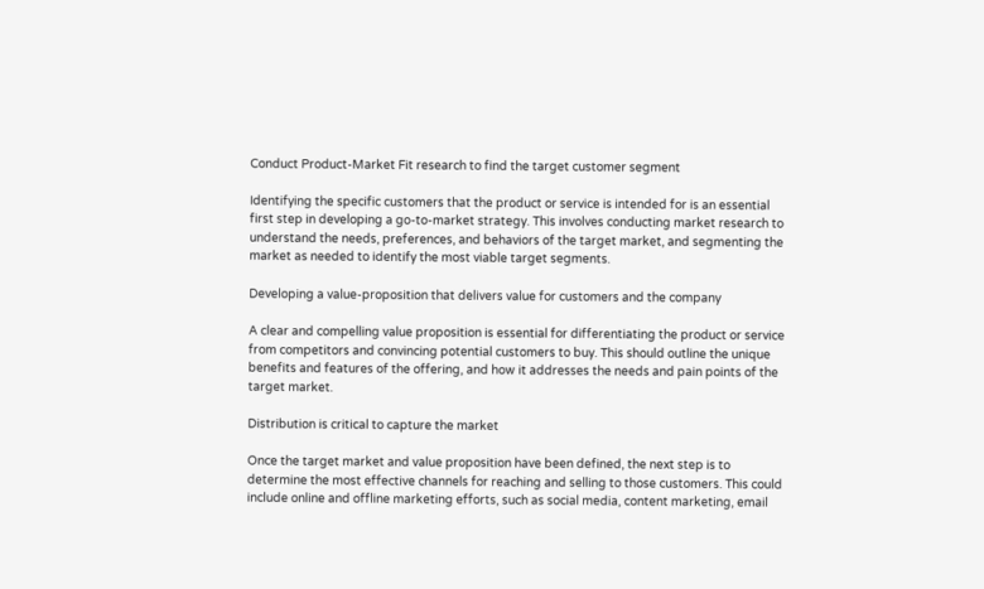Conduct Product-Market Fit research to find the target customer segment

Identifying the specific customers that the product or service is intended for is an essential first step in developing a go-to-market strategy. This involves conducting market research to understand the needs, preferences, and behaviors of the target market, and segmenting the market as needed to identify the most viable target segments.

Developing a value-proposition that delivers value for customers and the company

A clear and compelling value proposition is essential for differentiating the product or service from competitors and convincing potential customers to buy. This should outline the unique benefits and features of the offering, and how it addresses the needs and pain points of the target market.

Distribution is critical to capture the market

Once the target market and value proposition have been defined, the next step is to determine the most effective channels for reaching and selling to those customers. This could include online and offline marketing efforts, such as social media, content marketing, email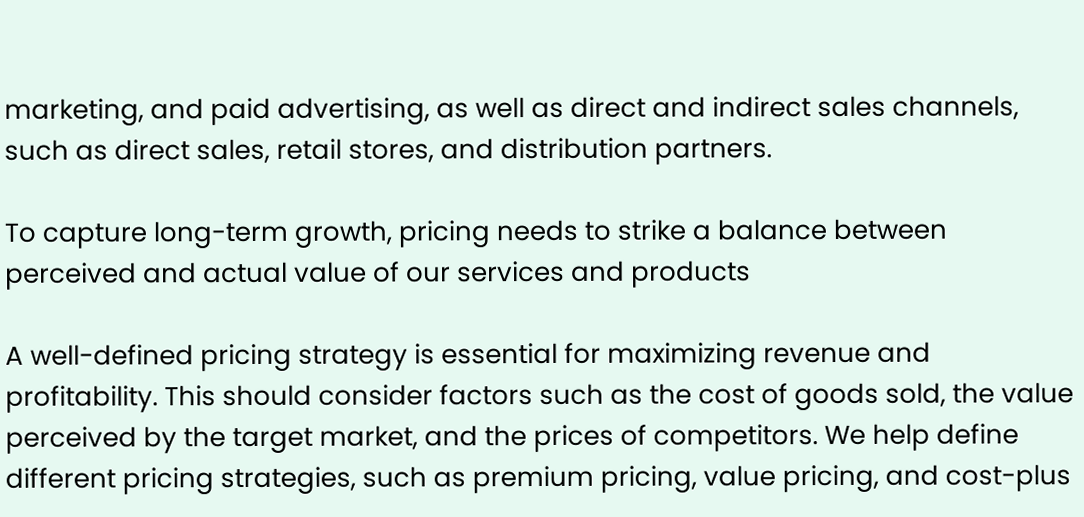marketing, and paid advertising, as well as direct and indirect sales channels, such as direct sales, retail stores, and distribution partners.

To capture long-term growth, pricing needs to strike a balance between perceived and actual value of our services and products

A well-defined pricing strategy is essential for maximizing revenue and profitability. This should consider factors such as the cost of goods sold, the value perceived by the target market, and the prices of competitors. We help define different pricing strategies, such as premium pricing, value pricing, and cost-plus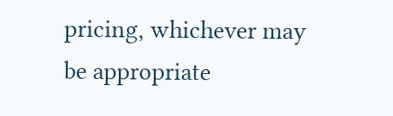pricing, whichever may be appropriate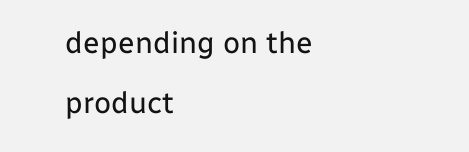depending on the product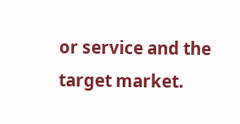or service and the target market.